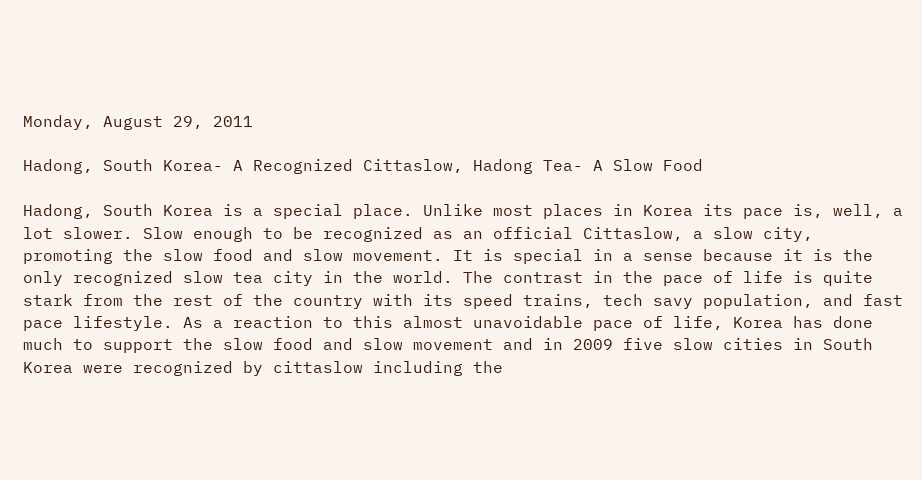Monday, August 29, 2011

Hadong, South Korea- A Recognized Cittaslow, Hadong Tea- A Slow Food

Hadong, South Korea is a special place. Unlike most places in Korea its pace is, well, a lot slower. Slow enough to be recognized as an official Cittaslow, a slow city, promoting the slow food and slow movement. It is special in a sense because it is the only recognized slow tea city in the world. The contrast in the pace of life is quite stark from the rest of the country with its speed trains, tech savy population, and fast pace lifestyle. As a reaction to this almost unavoidable pace of life, Korea has done much to support the slow food and slow movement and in 2009 five slow cities in South Korea were recognized by cittaslow including the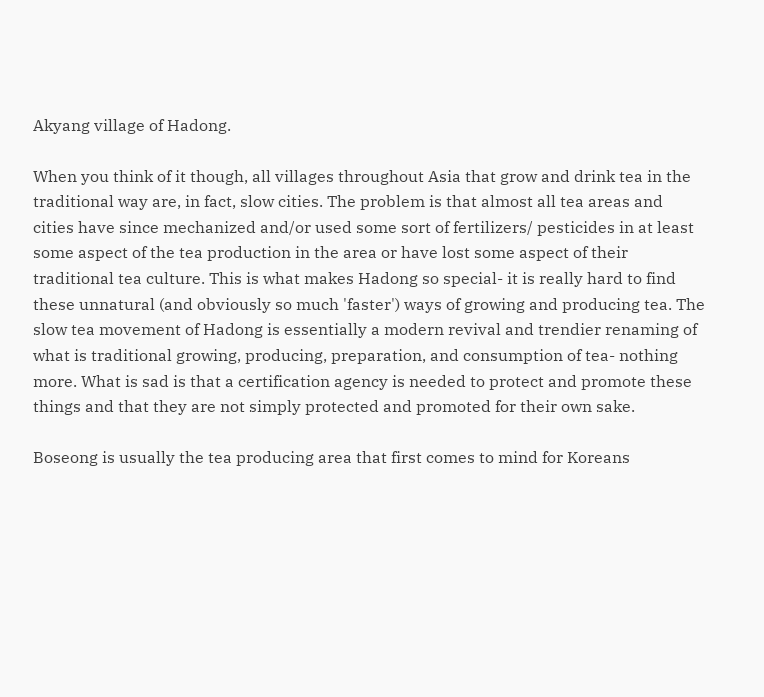Akyang village of Hadong.

When you think of it though, all villages throughout Asia that grow and drink tea in the traditional way are, in fact, slow cities. The problem is that almost all tea areas and cities have since mechanized and/or used some sort of fertilizers/ pesticides in at least some aspect of the tea production in the area or have lost some aspect of their traditional tea culture. This is what makes Hadong so special- it is really hard to find these unnatural (and obviously so much 'faster') ways of growing and producing tea. The slow tea movement of Hadong is essentially a modern revival and trendier renaming of what is traditional growing, producing, preparation, and consumption of tea- nothing more. What is sad is that a certification agency is needed to protect and promote these things and that they are not simply protected and promoted for their own sake.

Boseong is usually the tea producing area that first comes to mind for Koreans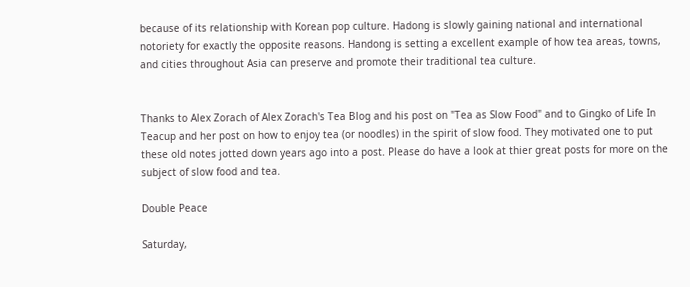because of its relationship with Korean pop culture. Hadong is slowly gaining national and international notoriety for exactly the opposite reasons. Handong is setting a excellent example of how tea areas, towns, and cities throughout Asia can preserve and promote their traditional tea culture.


Thanks to Alex Zorach of Alex Zorach's Tea Blog and his post on "Tea as Slow Food" and to Gingko of Life In Teacup and her post on how to enjoy tea (or noodles) in the spirit of slow food. They motivated one to put these old notes jotted down years ago into a post. Please do have a look at thier great posts for more on the subject of slow food and tea.

Double Peace

Saturday,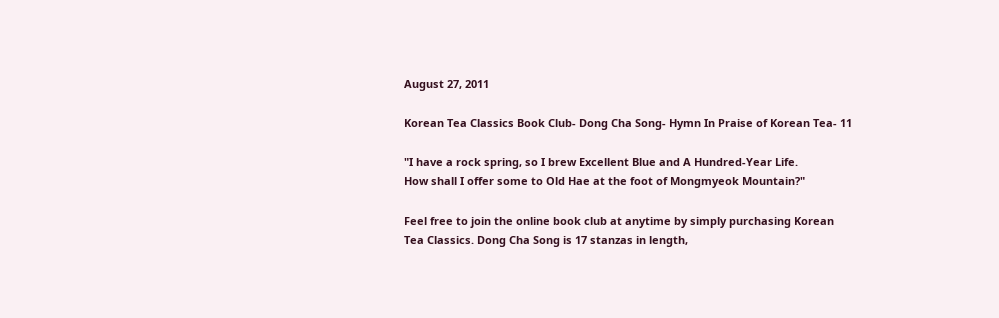August 27, 2011

Korean Tea Classics Book Club- Dong Cha Song- Hymn In Praise of Korean Tea- 11

"I have a rock spring, so I brew Excellent Blue and A Hundred-Year Life.
How shall I offer some to Old Hae at the foot of Mongmyeok Mountain?"

Feel free to join the online book club at anytime by simply purchasing Korean Tea Classics. Dong Cha Song is 17 stanzas in length,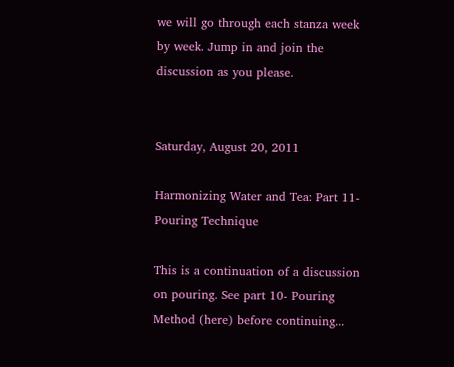we will go through each stanza week by week. Jump in and join the discussion as you please.


Saturday, August 20, 2011

Harmonizing Water and Tea: Part 11- Pouring Technique

This is a continuation of a discussion on pouring. See part 10- Pouring Method (here) before continuing...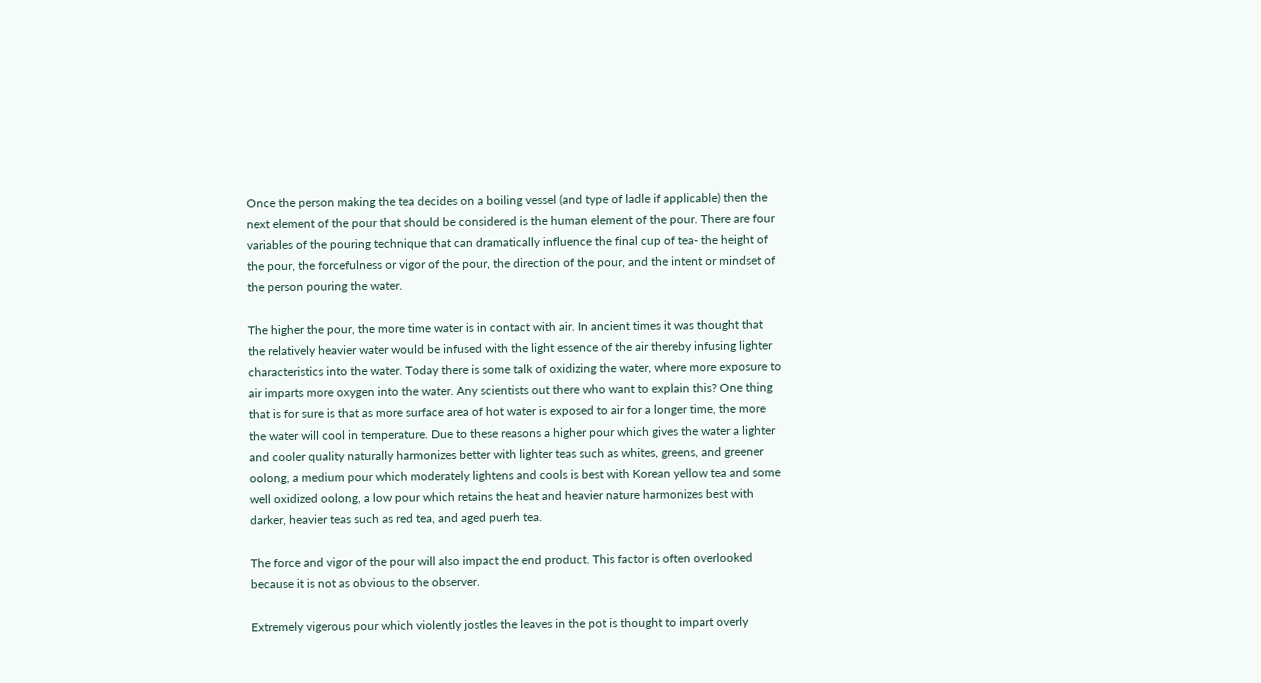Once the person making the tea decides on a boiling vessel (and type of ladle if applicable) then the next element of the pour that should be considered is the human element of the pour. There are four variables of the pouring technique that can dramatically influence the final cup of tea- the height of the pour, the forcefulness or vigor of the pour, the direction of the pour, and the intent or mindset of the person pouring the water.

The higher the pour, the more time water is in contact with air. In ancient times it was thought that the relatively heavier water would be infused with the light essence of the air thereby infusing lighter characteristics into the water. Today there is some talk of oxidizing the water, where more exposure to air imparts more oxygen into the water. Any scientists out there who want to explain this? One thing that is for sure is that as more surface area of hot water is exposed to air for a longer time, the more the water will cool in temperature. Due to these reasons a higher pour which gives the water a lighter and cooler quality naturally harmonizes better with lighter teas such as whites, greens, and greener oolong, a medium pour which moderately lightens and cools is best with Korean yellow tea and some well oxidized oolong, a low pour which retains the heat and heavier nature harmonizes best with darker, heavier teas such as red tea, and aged puerh tea.

The force and vigor of the pour will also impact the end product. This factor is often overlooked because it is not as obvious to the observer.

Extremely vigerous pour which violently jostles the leaves in the pot is thought to impart overly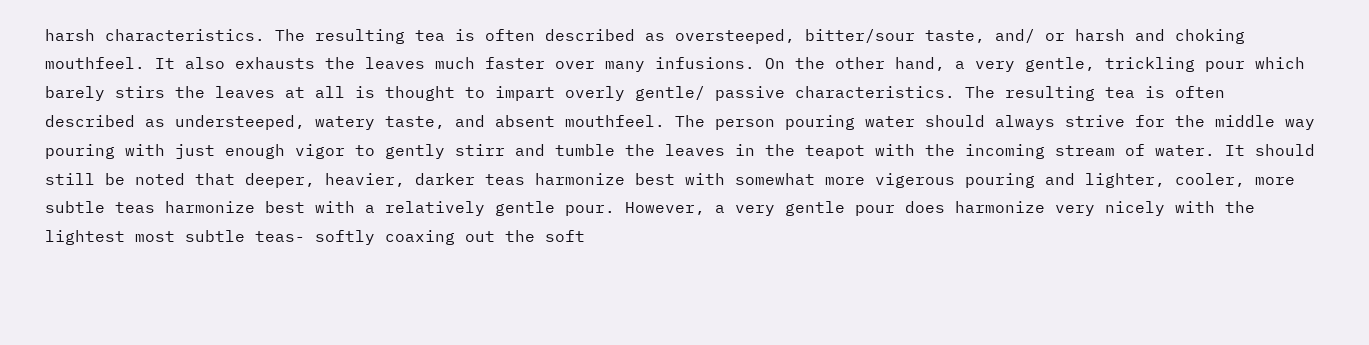harsh characteristics. The resulting tea is often described as oversteeped, bitter/sour taste, and/ or harsh and choking mouthfeel. It also exhausts the leaves much faster over many infusions. On the other hand, a very gentle, trickling pour which barely stirs the leaves at all is thought to impart overly gentle/ passive characteristics. The resulting tea is often described as understeeped, watery taste, and absent mouthfeel. The person pouring water should always strive for the middle way pouring with just enough vigor to gently stirr and tumble the leaves in the teapot with the incoming stream of water. It should still be noted that deeper, heavier, darker teas harmonize best with somewhat more vigerous pouring and lighter, cooler, more subtle teas harmonize best with a relatively gentle pour. However, a very gentle pour does harmonize very nicely with the lightest most subtle teas- softly coaxing out the soft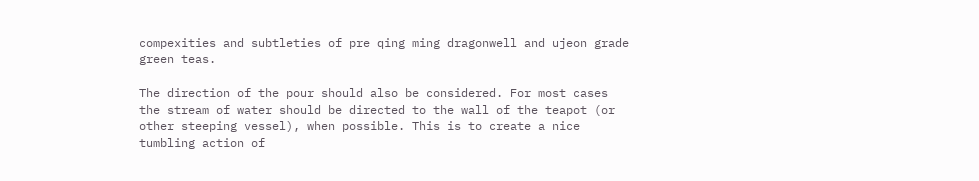compexities and subtleties of pre qing ming dragonwell and ujeon grade green teas.

The direction of the pour should also be considered. For most cases the stream of water should be directed to the wall of the teapot (or other steeping vessel), when possible. This is to create a nice tumbling action of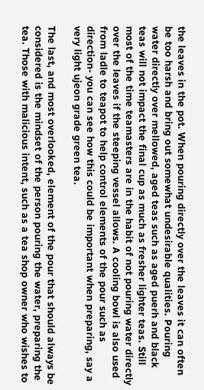the leaves in the pot. When pouring directly over the leaves it can often be too harsh and bring out somewhat undesirable qualities. Pouring water directly over mellowed, aged teas such as aged puerh and black teas will not impact the final cup as much as fresher lighter teas. Still most of the time teamasters are in the habit of not pouring water directly over the leaves if the steeping vessel allows. A cooling bowl is also used from ladle to teapot to help control elements of the pour such as direction- you can see how this could be important when preparing, say a very light ujeon grade green tea.

The last, and most overlooked, element of the pour that should always be considered is the mindset of the person pouring the water, preparing the tea. Those with malicious intent, such as a tea shop owner who wishes to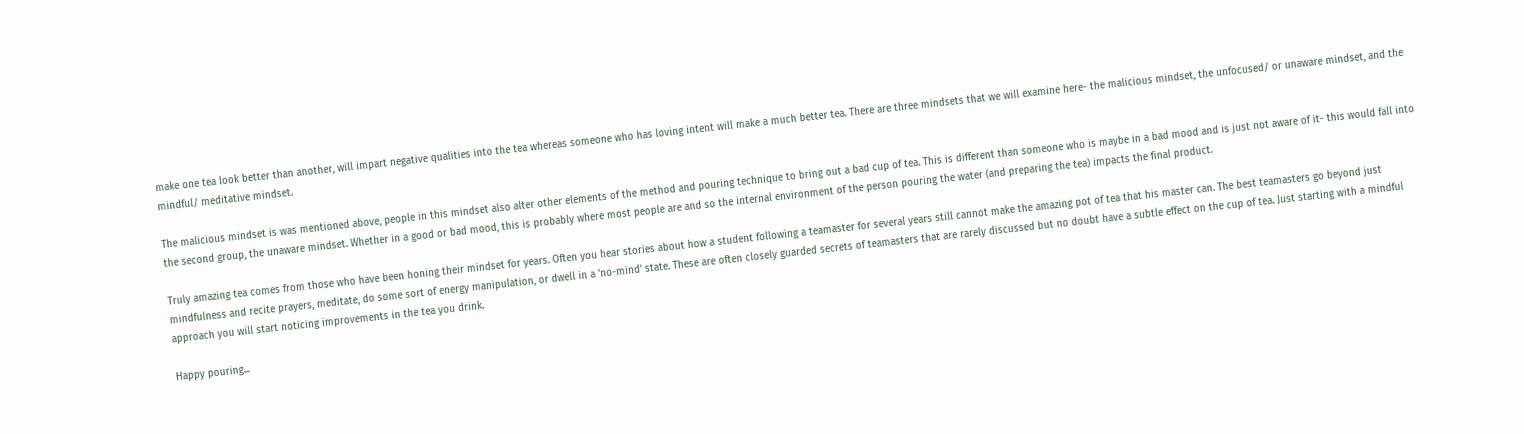make one tea look better than another, will impart negative qualities into the tea whereas someone who has loving intent will make a much better tea. There are three mindsets that we will examine here- the malicious mindset, the unfocused/ or unaware mindset, and the mindful/ meditative mindset.

The malicious mindset is was mentioned above, people in this mindset also alter other elements of the method and pouring technique to bring out a bad cup of tea. This is different than someone who is maybe in a bad mood and is just not aware of it- this would fall into the second group, the unaware mindset. Whether in a good or bad mood, this is probably where most people are and so the internal environment of the person pouring the water (and preparing the tea) impacts the final product.

Truly amazing tea comes from those who have been honing their mindset for years. Often you hear stories about how a student following a teamaster for several years still cannot make the amazing pot of tea that his master can. The best teamasters go beyond just mindfulness and recite prayers, meditate, do some sort of energy manipulation, or dwell in a 'no-mind' state. These are often closely guarded secrets of teamasters that are rarely discussed but no doubt have a subtle effect on the cup of tea. Just starting with a mindful approach you will start noticing improvements in the tea you drink.

Happy pouring...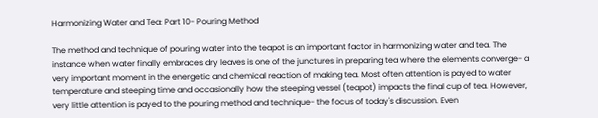Harmonizing Water and Tea: Part 10- Pouring Method

The method and technique of pouring water into the teapot is an important factor in harmonizing water and tea. The instance when water finally embraces dry leaves is one of the junctures in preparing tea where the elements converge- a very important moment in the energetic and chemical reaction of making tea. Most often attention is payed to water temperature and steeping time and occasionally how the steeping vessel (teapot) impacts the final cup of tea. However, very little attention is payed to the pouring method and technique- the focus of today's discussion. Even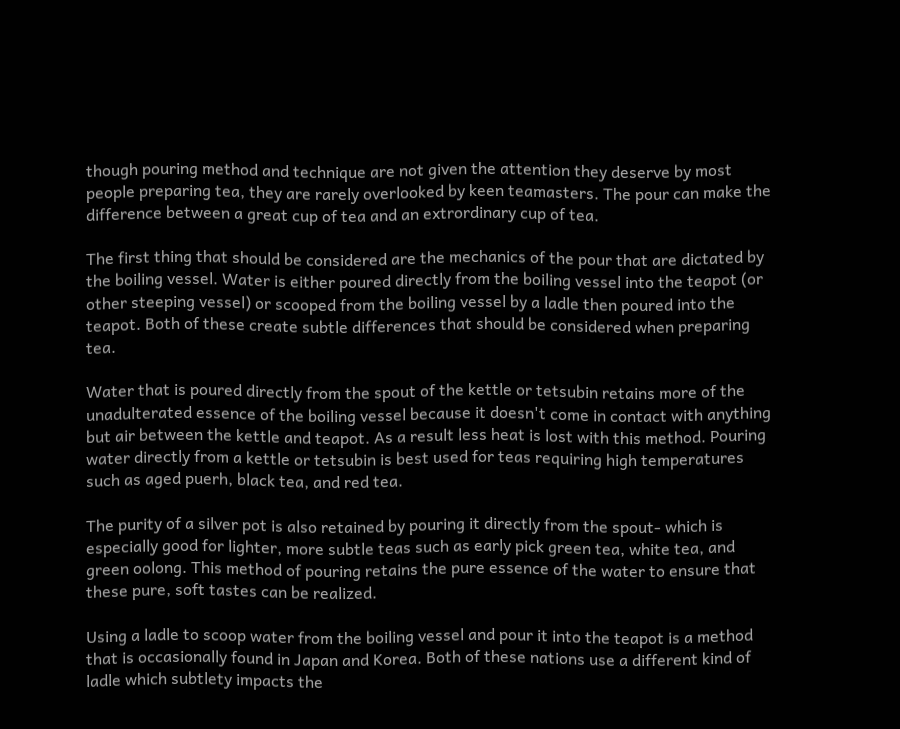though pouring method and technique are not given the attention they deserve by most people preparing tea, they are rarely overlooked by keen teamasters. The pour can make the difference between a great cup of tea and an extrordinary cup of tea.

The first thing that should be considered are the mechanics of the pour that are dictated by the boiling vessel. Water is either poured directly from the boiling vessel into the teapot (or other steeping vessel) or scooped from the boiling vessel by a ladle then poured into the teapot. Both of these create subtle differences that should be considered when preparing tea.

Water that is poured directly from the spout of the kettle or tetsubin retains more of the unadulterated essence of the boiling vessel because it doesn't come in contact with anything but air between the kettle and teapot. As a result less heat is lost with this method. Pouring water directly from a kettle or tetsubin is best used for teas requiring high temperatures such as aged puerh, black tea, and red tea.

The purity of a silver pot is also retained by pouring it directly from the spout- which is especially good for lighter, more subtle teas such as early pick green tea, white tea, and green oolong. This method of pouring retains the pure essence of the water to ensure that these pure, soft tastes can be realized.

Using a ladle to scoop water from the boiling vessel and pour it into the teapot is a method that is occasionally found in Japan and Korea. Both of these nations use a different kind of ladle which subtlety impacts the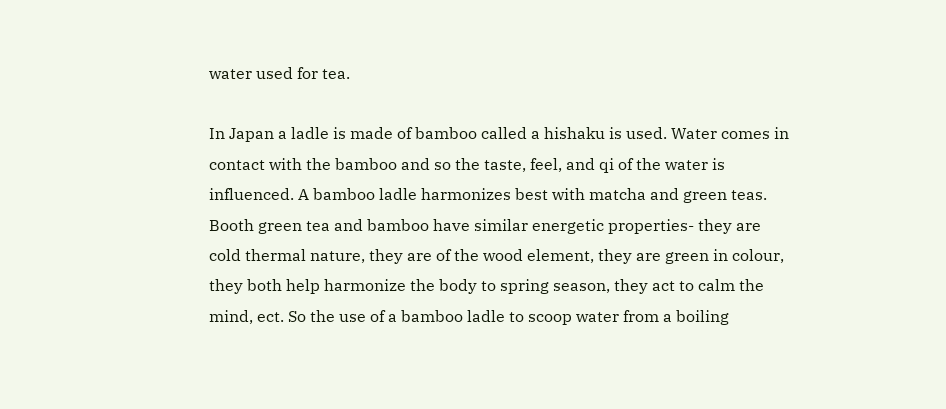water used for tea.

In Japan a ladle is made of bamboo called a hishaku is used. Water comes in contact with the bamboo and so the taste, feel, and qi of the water is influenced. A bamboo ladle harmonizes best with matcha and green teas. Booth green tea and bamboo have similar energetic properties- they are cold thermal nature, they are of the wood element, they are green in colour, they both help harmonize the body to spring season, they act to calm the mind, ect. So the use of a bamboo ladle to scoop water from a boiling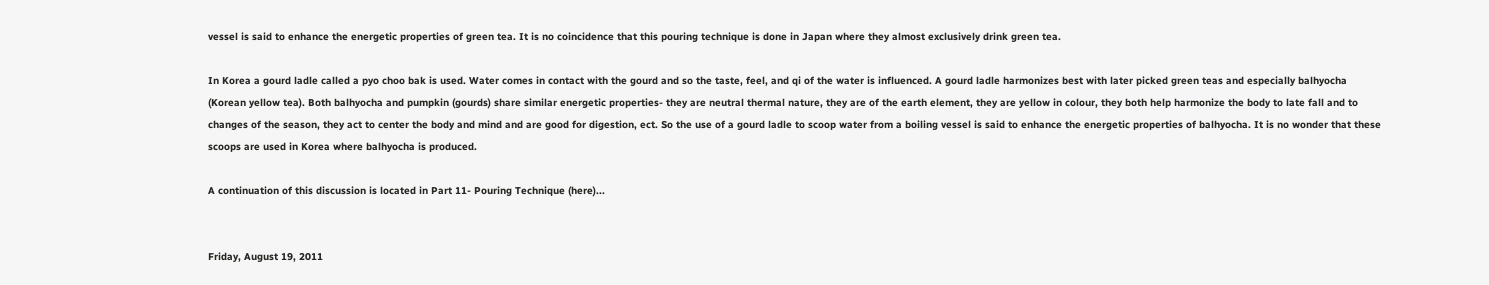vessel is said to enhance the energetic properties of green tea. It is no coincidence that this pouring technique is done in Japan where they almost exclusively drink green tea.

In Korea a gourd ladle called a pyo choo bak is used. Water comes in contact with the gourd and so the taste, feel, and qi of the water is influenced. A gourd ladle harmonizes best with later picked green teas and especially balhyocha (Korean yellow tea). Both balhyocha and pumpkin (gourds) share similar energetic properties- they are neutral thermal nature, they are of the earth element, they are yellow in colour, they both help harmonize the body to late fall and to changes of the season, they act to center the body and mind and are good for digestion, ect. So the use of a gourd ladle to scoop water from a boiling vessel is said to enhance the energetic properties of balhyocha. It is no wonder that these scoops are used in Korea where balhyocha is produced.

A continuation of this discussion is located in Part 11- Pouring Technique (here)...


Friday, August 19, 2011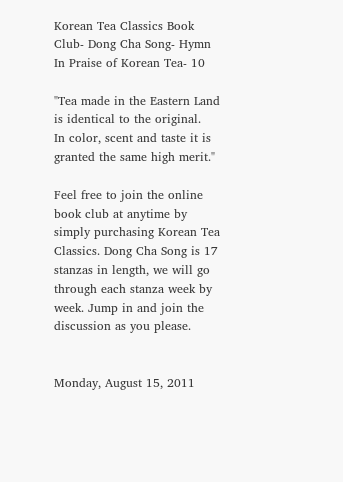Korean Tea Classics Book Club- Dong Cha Song- Hymn In Praise of Korean Tea- 10

"Tea made in the Eastern Land is identical to the original.
In color, scent and taste it is granted the same high merit."

Feel free to join the online book club at anytime by simply purchasing Korean Tea Classics. Dong Cha Song is 17 stanzas in length, we will go through each stanza week by week. Jump in and join the discussion as you please.


Monday, August 15, 2011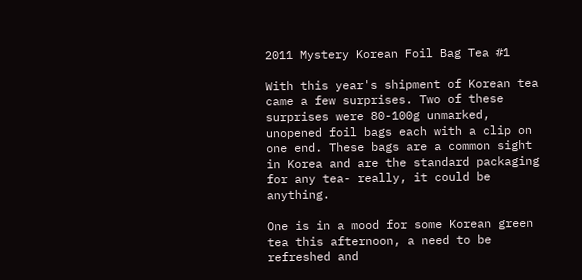2011 Mystery Korean Foil Bag Tea #1

With this year's shipment of Korean tea came a few surprises. Two of these surprises were 80-100g unmarked, unopened foil bags each with a clip on one end. These bags are a common sight in Korea and are the standard packaging for any tea- really, it could be anything.

One is in a mood for some Korean green tea this afternoon, a need to be refreshed and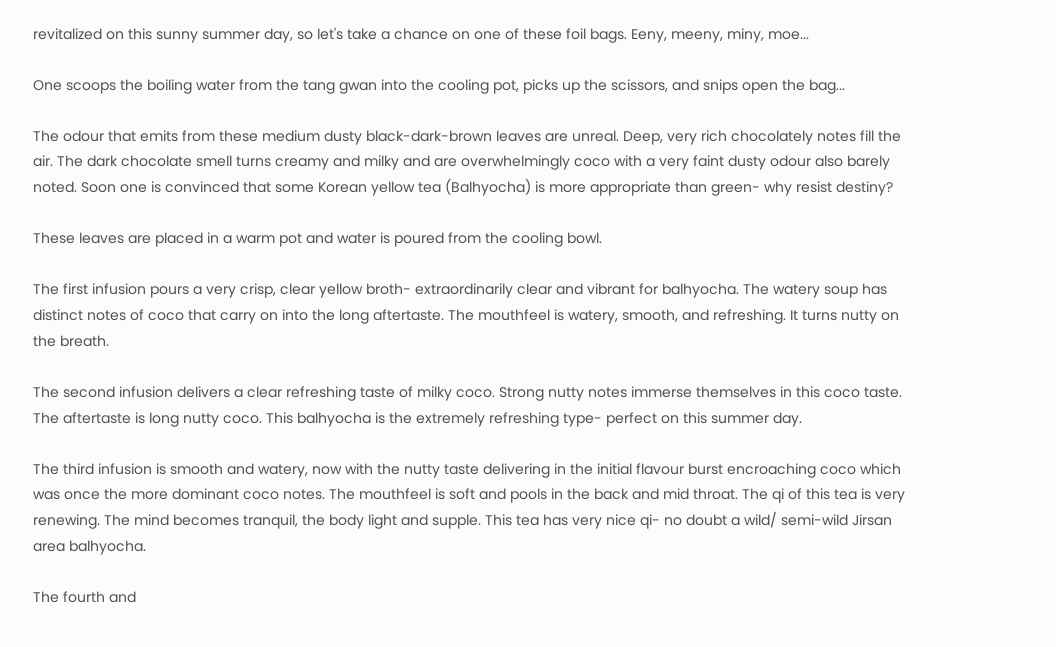revitalized on this sunny summer day, so let's take a chance on one of these foil bags. Eeny, meeny, miny, moe...

One scoops the boiling water from the tang gwan into the cooling pot, picks up the scissors, and snips open the bag...

The odour that emits from these medium dusty black-dark-brown leaves are unreal. Deep, very rich chocolately notes fill the air. The dark chocolate smell turns creamy and milky and are overwhelmingly coco with a very faint dusty odour also barely noted. Soon one is convinced that some Korean yellow tea (Balhyocha) is more appropriate than green- why resist destiny?

These leaves are placed in a warm pot and water is poured from the cooling bowl.

The first infusion pours a very crisp, clear yellow broth- extraordinarily clear and vibrant for balhyocha. The watery soup has distinct notes of coco that carry on into the long aftertaste. The mouthfeel is watery, smooth, and refreshing. It turns nutty on the breath.

The second infusion delivers a clear refreshing taste of milky coco. Strong nutty notes immerse themselves in this coco taste. The aftertaste is long nutty coco. This balhyocha is the extremely refreshing type- perfect on this summer day.

The third infusion is smooth and watery, now with the nutty taste delivering in the initial flavour burst encroaching coco which was once the more dominant coco notes. The mouthfeel is soft and pools in the back and mid throat. The qi of this tea is very renewing. The mind becomes tranquil, the body light and supple. This tea has very nice qi- no doubt a wild/ semi-wild Jirsan area balhyocha.

The fourth and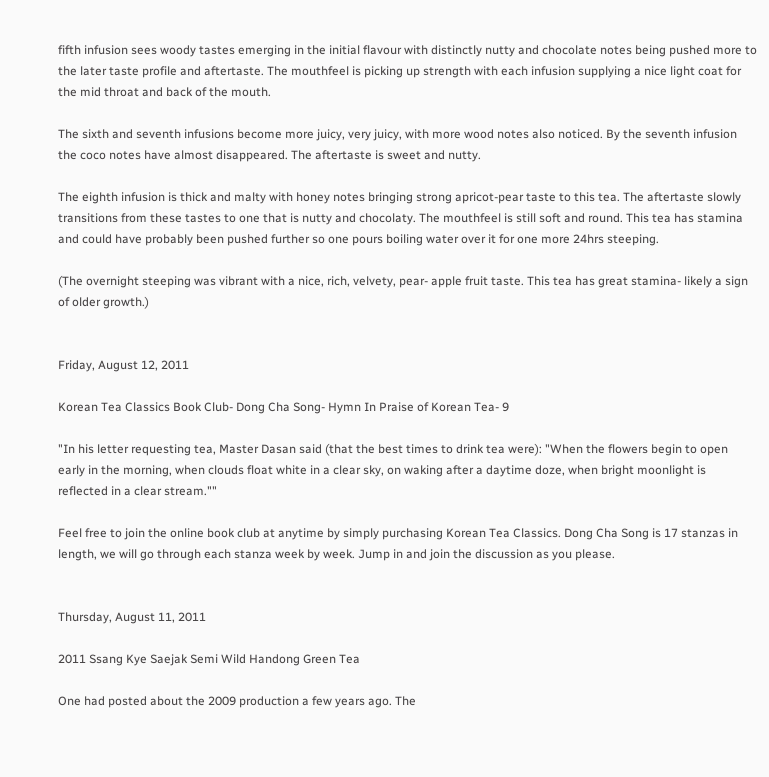fifth infusion sees woody tastes emerging in the initial flavour with distinctly nutty and chocolate notes being pushed more to the later taste profile and aftertaste. The mouthfeel is picking up strength with each infusion supplying a nice light coat for the mid throat and back of the mouth.

The sixth and seventh infusions become more juicy, very juicy, with more wood notes also noticed. By the seventh infusion the coco notes have almost disappeared. The aftertaste is sweet and nutty.

The eighth infusion is thick and malty with honey notes bringing strong apricot-pear taste to this tea. The aftertaste slowly transitions from these tastes to one that is nutty and chocolaty. The mouthfeel is still soft and round. This tea has stamina and could have probably been pushed further so one pours boiling water over it for one more 24hrs steeping.

(The overnight steeping was vibrant with a nice, rich, velvety, pear- apple fruit taste. This tea has great stamina- likely a sign of older growth.)


Friday, August 12, 2011

Korean Tea Classics Book Club- Dong Cha Song- Hymn In Praise of Korean Tea- 9

"In his letter requesting tea, Master Dasan said (that the best times to drink tea were): "When the flowers begin to open early in the morning, when clouds float white in a clear sky, on waking after a daytime doze, when bright moonlight is reflected in a clear stream.""

Feel free to join the online book club at anytime by simply purchasing Korean Tea Classics. Dong Cha Song is 17 stanzas in length, we will go through each stanza week by week. Jump in and join the discussion as you please.


Thursday, August 11, 2011

2011 Ssang Kye Saejak Semi Wild Handong Green Tea

One had posted about the 2009 production a few years ago. The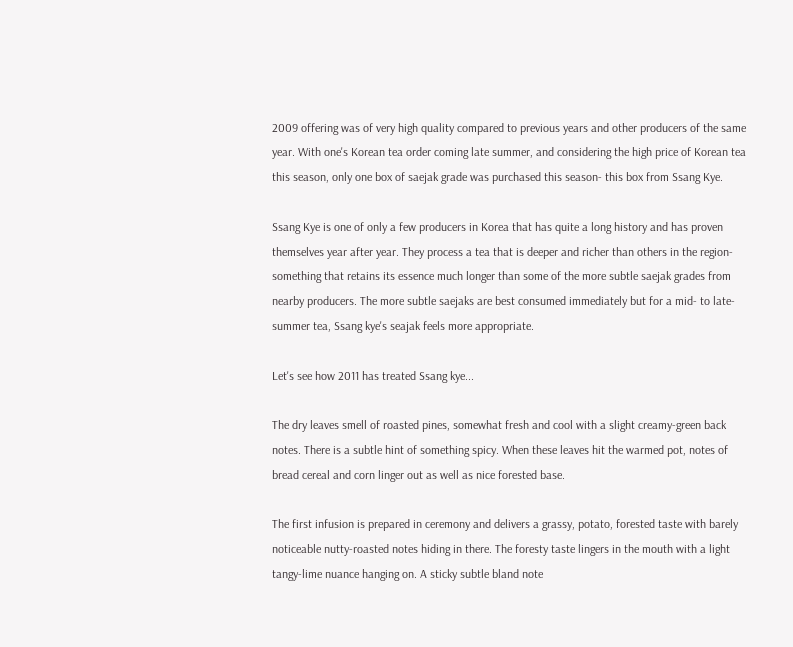2009 offering was of very high quality compared to previous years and other producers of the same year. With one's Korean tea order coming late summer, and considering the high price of Korean tea this season, only one box of saejak grade was purchased this season- this box from Ssang Kye.

Ssang Kye is one of only a few producers in Korea that has quite a long history and has proven themselves year after year. They process a tea that is deeper and richer than others in the region- something that retains its essence much longer than some of the more subtle saejak grades from nearby producers. The more subtle saejaks are best consumed immediately but for a mid- to late- summer tea, Ssang kye's seajak feels more appropriate.

Let's see how 2011 has treated Ssang kye...

The dry leaves smell of roasted pines, somewhat fresh and cool with a slight creamy-green back notes. There is a subtle hint of something spicy. When these leaves hit the warmed pot, notes of bread cereal and corn linger out as well as nice forested base.

The first infusion is prepared in ceremony and delivers a grassy, potato, forested taste with barely noticeable nutty-roasted notes hiding in there. The foresty taste lingers in the mouth with a light tangy-lime nuance hanging on. A sticky subtle bland note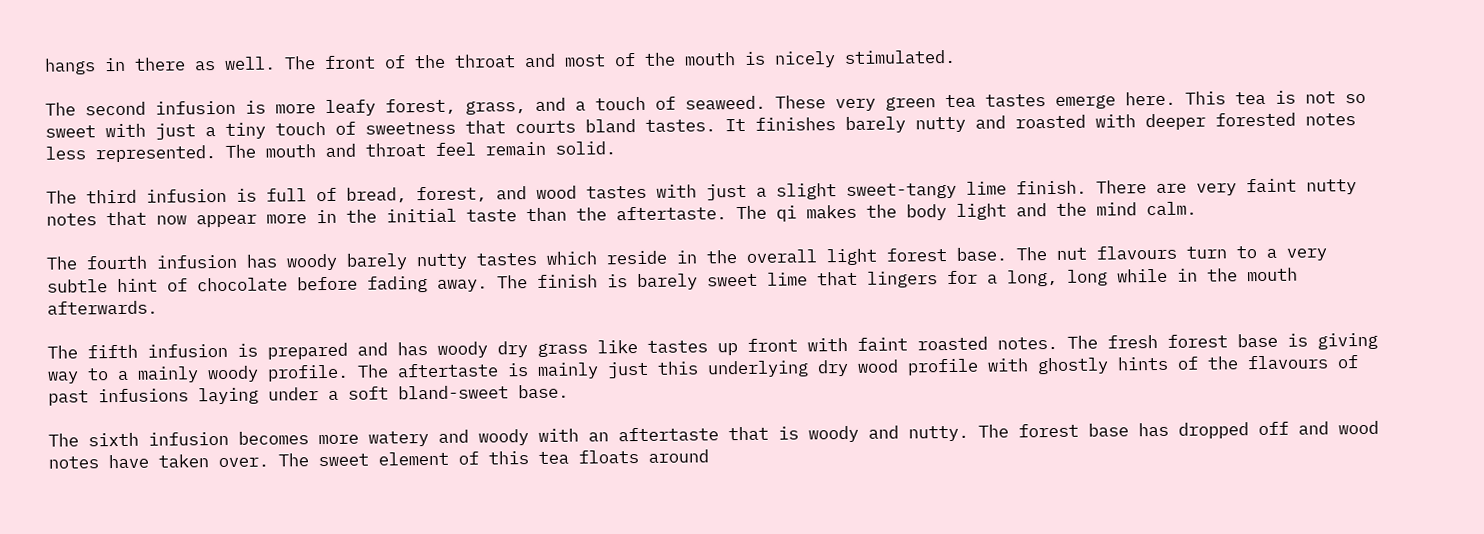hangs in there as well. The front of the throat and most of the mouth is nicely stimulated.

The second infusion is more leafy forest, grass, and a touch of seaweed. These very green tea tastes emerge here. This tea is not so sweet with just a tiny touch of sweetness that courts bland tastes. It finishes barely nutty and roasted with deeper forested notes less represented. The mouth and throat feel remain solid.

The third infusion is full of bread, forest, and wood tastes with just a slight sweet-tangy lime finish. There are very faint nutty notes that now appear more in the initial taste than the aftertaste. The qi makes the body light and the mind calm.

The fourth infusion has woody barely nutty tastes which reside in the overall light forest base. The nut flavours turn to a very subtle hint of chocolate before fading away. The finish is barely sweet lime that lingers for a long, long while in the mouth afterwards.

The fifth infusion is prepared and has woody dry grass like tastes up front with faint roasted notes. The fresh forest base is giving way to a mainly woody profile. The aftertaste is mainly just this underlying dry wood profile with ghostly hints of the flavours of past infusions laying under a soft bland-sweet base.

The sixth infusion becomes more watery and woody with an aftertaste that is woody and nutty. The forest base has dropped off and wood notes have taken over. The sweet element of this tea floats around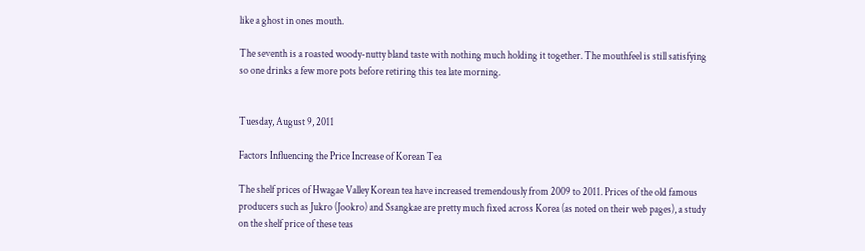like a ghost in ones mouth.

The seventh is a roasted woody-nutty bland taste with nothing much holding it together. The mouthfeel is still satisfying so one drinks a few more pots before retiring this tea late morning.


Tuesday, August 9, 2011

Factors Influencing the Price Increase of Korean Tea

The shelf prices of Hwagae Valley Korean tea have increased tremendously from 2009 to 2011. Prices of the old famous producers such as Jukro (Jookro) and Ssangkae are pretty much fixed across Korea (as noted on their web pages), a study on the shelf price of these teas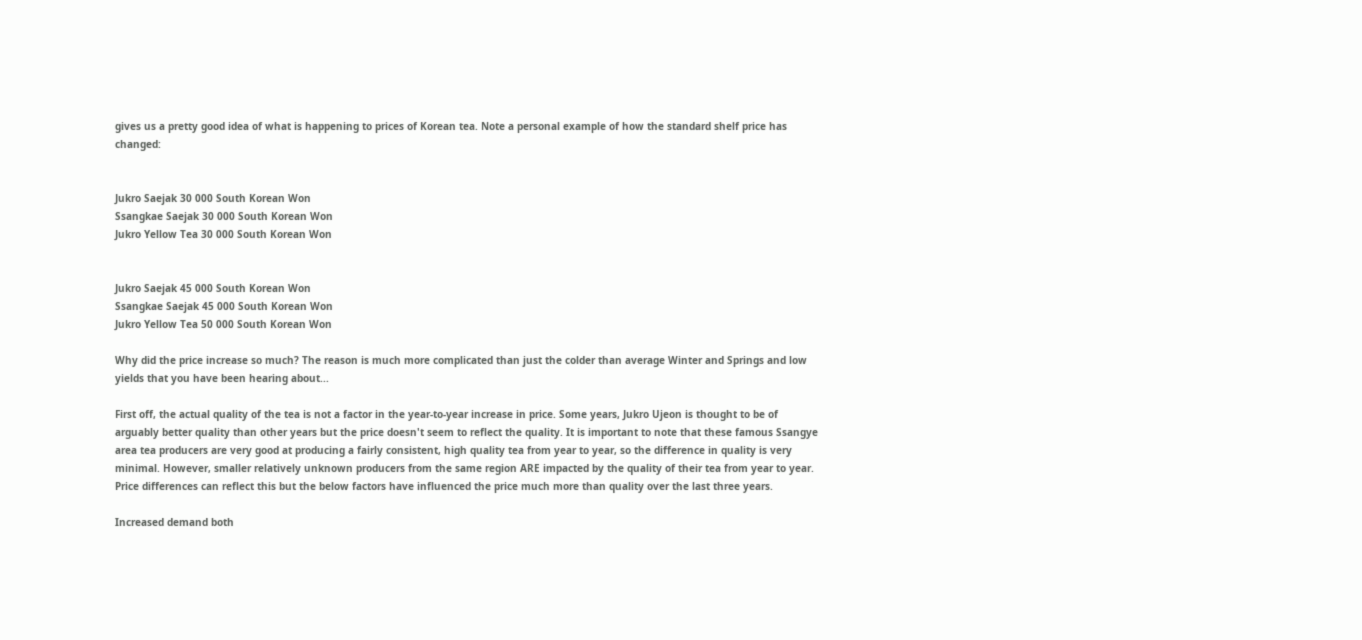gives us a pretty good idea of what is happening to prices of Korean tea. Note a personal example of how the standard shelf price has changed:


Jukro Saejak 30 000 South Korean Won
Ssangkae Saejak 30 000 South Korean Won
Jukro Yellow Tea 30 000 South Korean Won


Jukro Saejak 45 000 South Korean Won
Ssangkae Saejak 45 000 South Korean Won
Jukro Yellow Tea 50 000 South Korean Won

Why did the price increase so much? The reason is much more complicated than just the colder than average Winter and Springs and low yields that you have been hearing about...

First off, the actual quality of the tea is not a factor in the year-to-year increase in price. Some years, Jukro Ujeon is thought to be of arguably better quality than other years but the price doesn't seem to reflect the quality. It is important to note that these famous Ssangye area tea producers are very good at producing a fairly consistent, high quality tea from year to year, so the difference in quality is very minimal. However, smaller relatively unknown producers from the same region ARE impacted by the quality of their tea from year to year. Price differences can reflect this but the below factors have influenced the price much more than quality over the last three years.

Increased demand both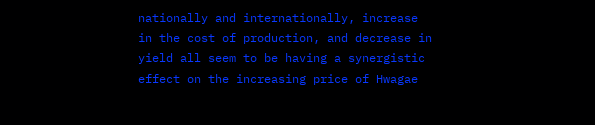nationally and internationally, increase in the cost of production, and decrease in yield all seem to be having a synergistic effect on the increasing price of Hwagae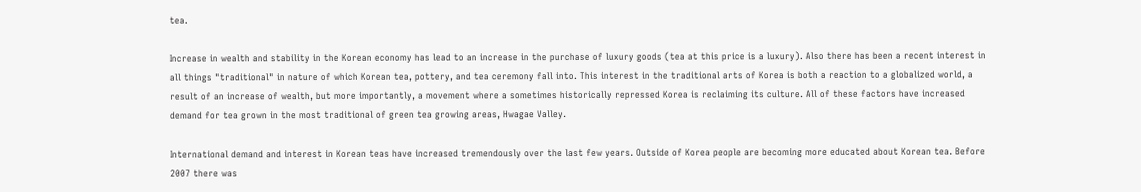tea.

Increase in wealth and stability in the Korean economy has lead to an increase in the purchase of luxury goods (tea at this price is a luxury). Also there has been a recent interest in all things "traditional" in nature of which Korean tea, pottery, and tea ceremony fall into. This interest in the traditional arts of Korea is both a reaction to a globalized world, a result of an increase of wealth, but more importantly, a movement where a sometimes historically repressed Korea is reclaiming its culture. All of these factors have increased demand for tea grown in the most traditional of green tea growing areas, Hwagae Valley.

International demand and interest in Korean teas have increased tremendously over the last few years. Outside of Korea people are becoming more educated about Korean tea. Before 2007 there was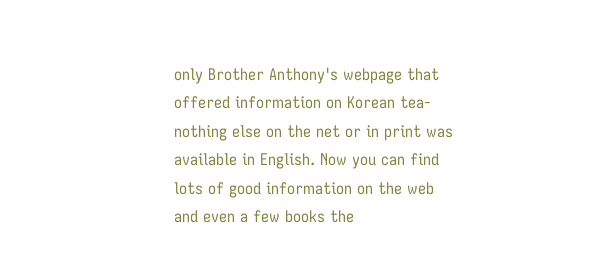only Brother Anthony's webpage that offered information on Korean tea- nothing else on the net or in print was available in English. Now you can find lots of good information on the web and even a few books the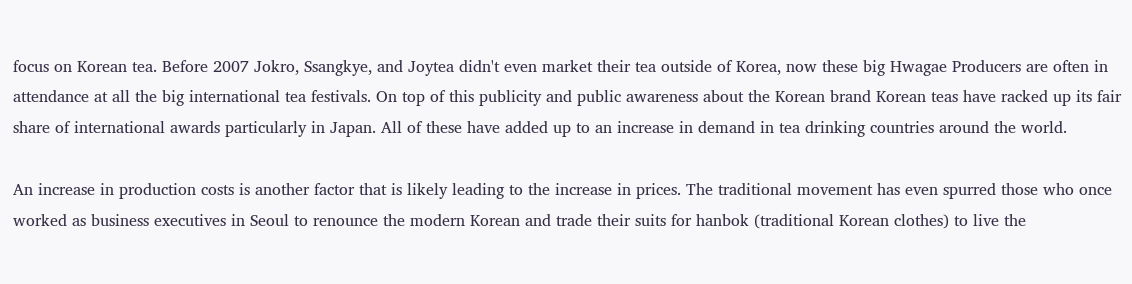focus on Korean tea. Before 2007 Jokro, Ssangkye, and Joytea didn't even market their tea outside of Korea, now these big Hwagae Producers are often in attendance at all the big international tea festivals. On top of this publicity and public awareness about the Korean brand Korean teas have racked up its fair share of international awards particularly in Japan. All of these have added up to an increase in demand in tea drinking countries around the world.

An increase in production costs is another factor that is likely leading to the increase in prices. The traditional movement has even spurred those who once worked as business executives in Seoul to renounce the modern Korean and trade their suits for hanbok (traditional Korean clothes) to live the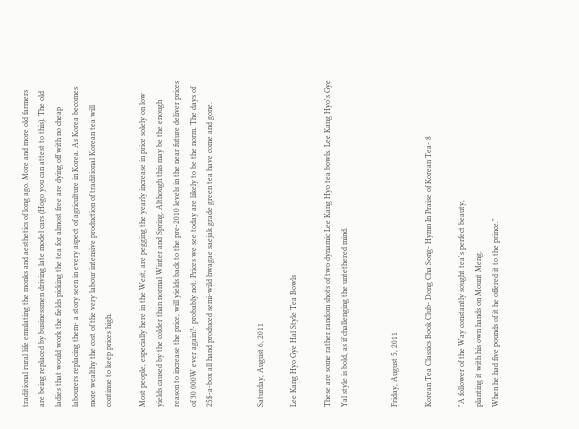traditional rural life emulating the monks and aesthetics of long ago. More and more old farmers are being replaced by businessmen driving late model cars (Hogo you can attest to this). The old ladies that would work the fields picking the tea for almost free are dying off with no cheap labourers replacing them- a story seen in every aspect of agriculture in Korea. As Korea becomes more wealthy the cost of the very labour intensive production of traditional Korean tea will continue to keep prices high.

Most people, especially here in the West, are pegging the yearly increase in price solely on low yields caused by the colder than normal Winter and Spring. Although this may be the enough reason to increase the price, will yields back to the pre-2010 levels in the near future deliver prices of 30 000W ever again?- probably not. Prices we see today are likely to be the norm. The days of 25$-a-box all hand produced semi-wild hwagae saejak grade green tea have come and gone.


Saturday, August 6, 2011

Lee Kang Hyo Gye Hal Style Tea Bowls

These are some rather random shots of two dynamic Lee Kang Hyo tea bowls. Lee Kang Hyo's Gye Yal style is bold, as if challenging the untethered mind.


Friday, August 5, 2011

Korean Tea Classics Book Club- Dong Cha Song- Hymn In Praise of Korean Tea- 8

"A follower of the Way constantly sought tea's perfect beauty,
planting it with his own hands on Mount Meng.
When he had five pounds of it he offered it to the prince."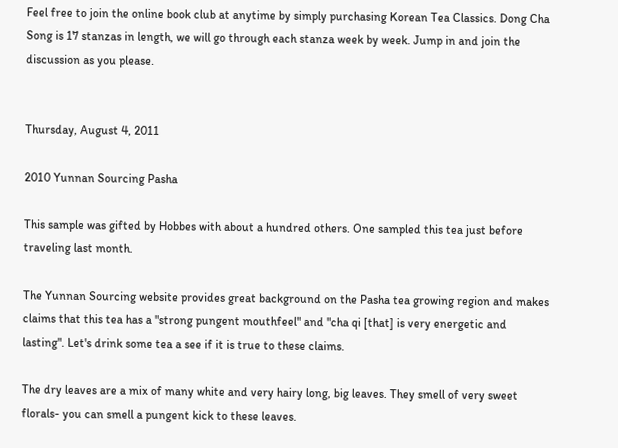Feel free to join the online book club at anytime by simply purchasing Korean Tea Classics. Dong Cha Song is 17 stanzas in length, we will go through each stanza week by week. Jump in and join the discussion as you please.


Thursday, August 4, 2011

2010 Yunnan Sourcing Pasha

This sample was gifted by Hobbes with about a hundred others. One sampled this tea just before traveling last month.

The Yunnan Sourcing website provides great background on the Pasha tea growing region and makes claims that this tea has a "strong pungent mouthfeel" and "cha qi [that] is very energetic and lasting". Let's drink some tea a see if it is true to these claims.

The dry leaves are a mix of many white and very hairy long, big leaves. They smell of very sweet florals- you can smell a pungent kick to these leaves.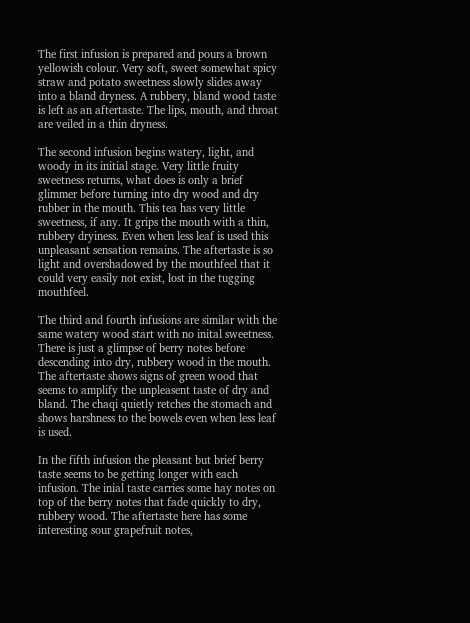The first infusion is prepared and pours a brown yellowish colour. Very soft, sweet somewhat spicy straw and potato sweetness slowly slides away into a bland dryness. A rubbery, bland wood taste is left as an aftertaste. The lips, mouth, and throat are veiled in a thin dryness.

The second infusion begins watery, light, and woody in its initial stage. Very little fruity sweetness returns, what does is only a brief glimmer before turning into dry wood and dry rubber in the mouth. This tea has very little sweetness, if any. It grips the mouth with a thin, rubbery dryiness. Even when less leaf is used this unpleasant sensation remains. The aftertaste is so light and overshadowed by the mouthfeel that it could very easily not exist, lost in the tugging mouthfeel.

The third and fourth infusions are similar with the same watery wood start with no inital sweetness. There is just a glimpse of berry notes before descending into dry, rubbery wood in the mouth. The aftertaste shows signs of green wood that seems to amplify the unpleasent taste of dry and bland. The chaqi quietly retches the stomach and shows harshness to the bowels even when less leaf is used.

In the fifth infusion the pleasant but brief berry taste seems to be getting longer with each infusion. The inial taste carries some hay notes on top of the berry notes that fade quickly to dry, rubbery wood. The aftertaste here has some interesting sour grapefruit notes,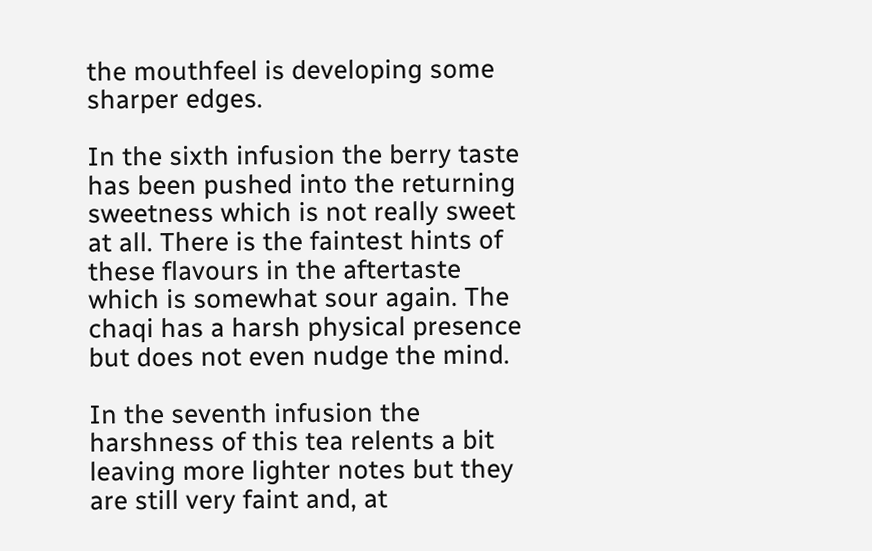the mouthfeel is developing some sharper edges.

In the sixth infusion the berry taste has been pushed into the returning sweetness which is not really sweet at all. There is the faintest hints of these flavours in the aftertaste which is somewhat sour again. The chaqi has a harsh physical presence but does not even nudge the mind.

In the seventh infusion the harshness of this tea relents a bit leaving more lighter notes but they are still very faint and, at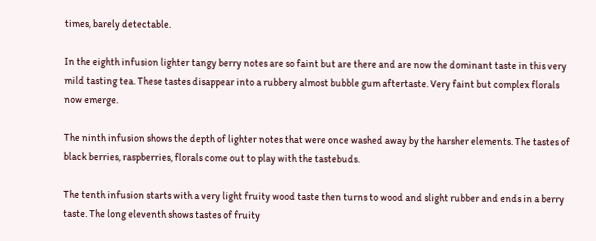times, barely detectable.

In the eighth infusion lighter tangy berry notes are so faint but are there and are now the dominant taste in this very mild tasting tea. These tastes disappear into a rubbery almost bubble gum aftertaste. Very faint but complex florals now emerge.

The ninth infusion shows the depth of lighter notes that were once washed away by the harsher elements. The tastes of black berries, raspberries, florals come out to play with the tastebuds.

The tenth infusion starts with a very light fruity wood taste then turns to wood and slight rubber and ends in a berry taste. The long eleventh shows tastes of fruity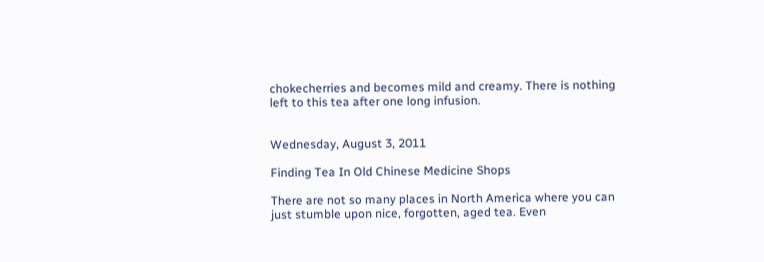chokecherries and becomes mild and creamy. There is nothing left to this tea after one long infusion.


Wednesday, August 3, 2011

Finding Tea In Old Chinese Medicine Shops

There are not so many places in North America where you can just stumble upon nice, forgotten, aged tea. Even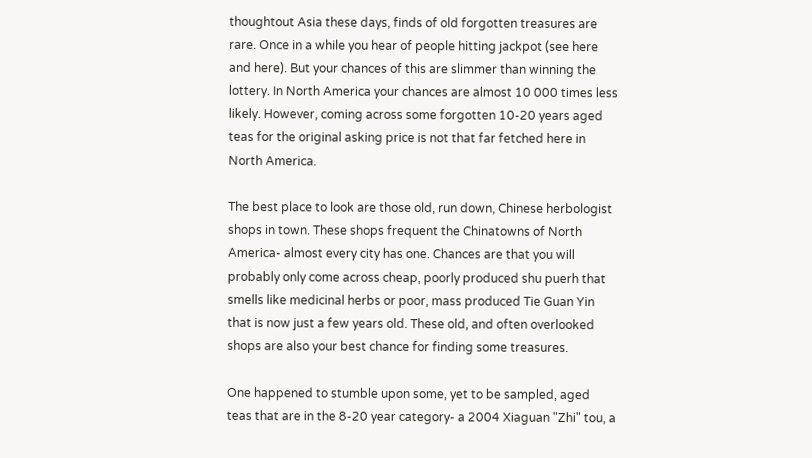thoughtout Asia these days, finds of old forgotten treasures are rare. Once in a while you hear of people hitting jackpot (see here and here). But your chances of this are slimmer than winning the lottery. In North America your chances are almost 10 000 times less likely. However, coming across some forgotten 10-20 years aged teas for the original asking price is not that far fetched here in North America.

The best place to look are those old, run down, Chinese herbologist shops in town. These shops frequent the Chinatowns of North America- almost every city has one. Chances are that you will probably only come across cheap, poorly produced shu puerh that smells like medicinal herbs or poor, mass produced Tie Guan Yin that is now just a few years old. These old, and often overlooked shops are also your best chance for finding some treasures.

One happened to stumble upon some, yet to be sampled, aged teas that are in the 8-20 year category- a 2004 Xiaguan "Zhi" tou, a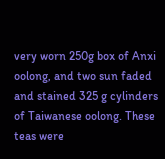very worn 250g box of Anxi oolong, and two sun faded and stained 325 g cylinders of Taiwanese oolong. These teas were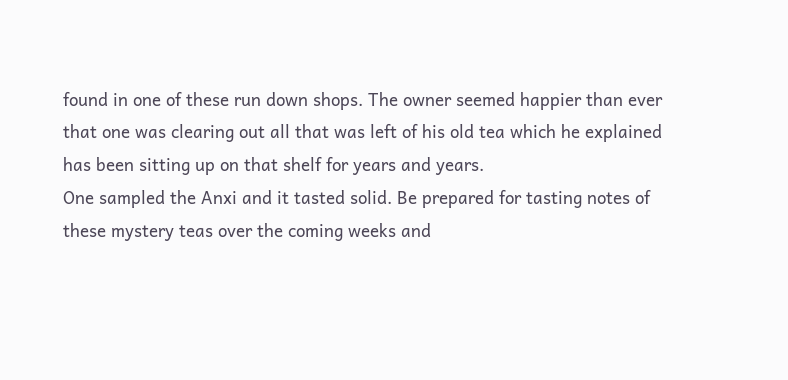found in one of these run down shops. The owner seemed happier than ever that one was clearing out all that was left of his old tea which he explained has been sitting up on that shelf for years and years.
One sampled the Anxi and it tasted solid. Be prepared for tasting notes of these mystery teas over the coming weeks and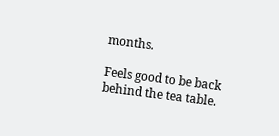months.

Feels good to be back behind the tea table.